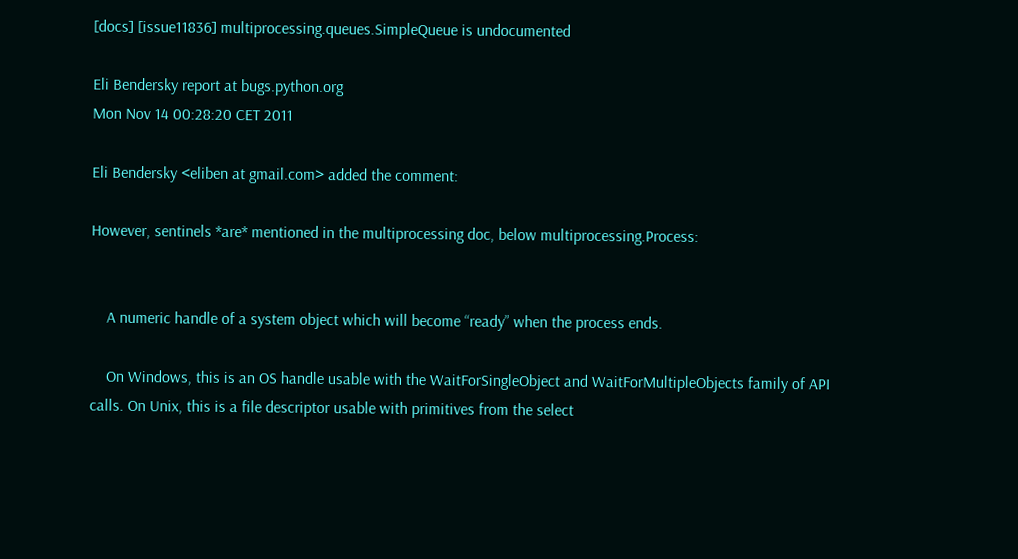[docs] [issue11836] multiprocessing.queues.SimpleQueue is undocumented

Eli Bendersky report at bugs.python.org
Mon Nov 14 00:28:20 CET 2011

Eli Bendersky <eliben at gmail.com> added the comment:

However, sentinels *are* mentioned in the multiprocessing doc, below multiprocessing.Process:


    A numeric handle of a system object which will become “ready” when the process ends.

    On Windows, this is an OS handle usable with the WaitForSingleObject and WaitForMultipleObjects family of API calls. On Unix, this is a file descriptor usable with primitives from the select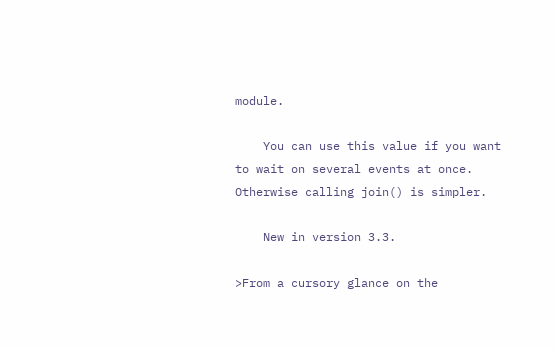module.

    You can use this value if you want to wait on several events at once. Otherwise calling join() is simpler.

    New in version 3.3.

>From a cursory glance on the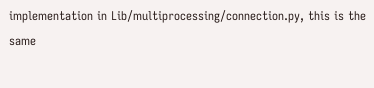implementation in Lib/multiprocessing/connection.py, this is the same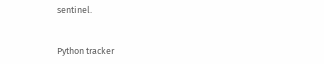sentinel.


Python tracker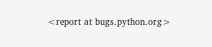<report at bugs.python.org>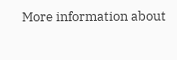More information about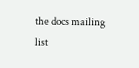the docs mailing list